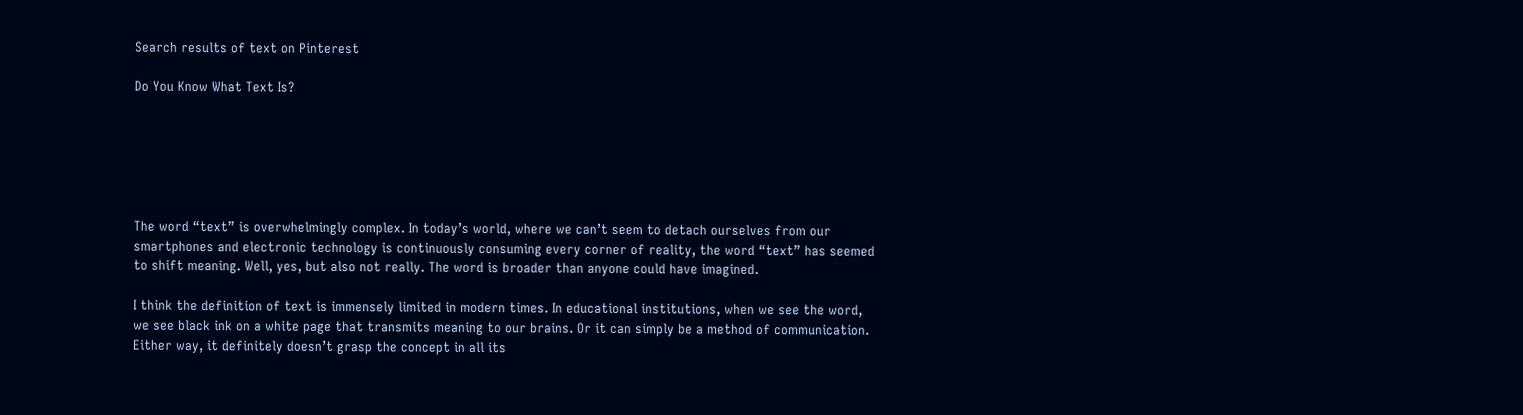Search results of text on Pinterest

Do You Know What Text Is?






The word “text” is overwhelmingly complex. In today’s world, where we can’t seem to detach ourselves from our smartphones and electronic technology is continuously consuming every corner of reality, the word “text” has seemed to shift meaning. Well, yes, but also not really. The word is broader than anyone could have imagined.

I think the definition of text is immensely limited in modern times. In educational institutions, when we see the word, we see black ink on a white page that transmits meaning to our brains. Or it can simply be a method of communication. Either way, it definitely doesn’t grasp the concept in all its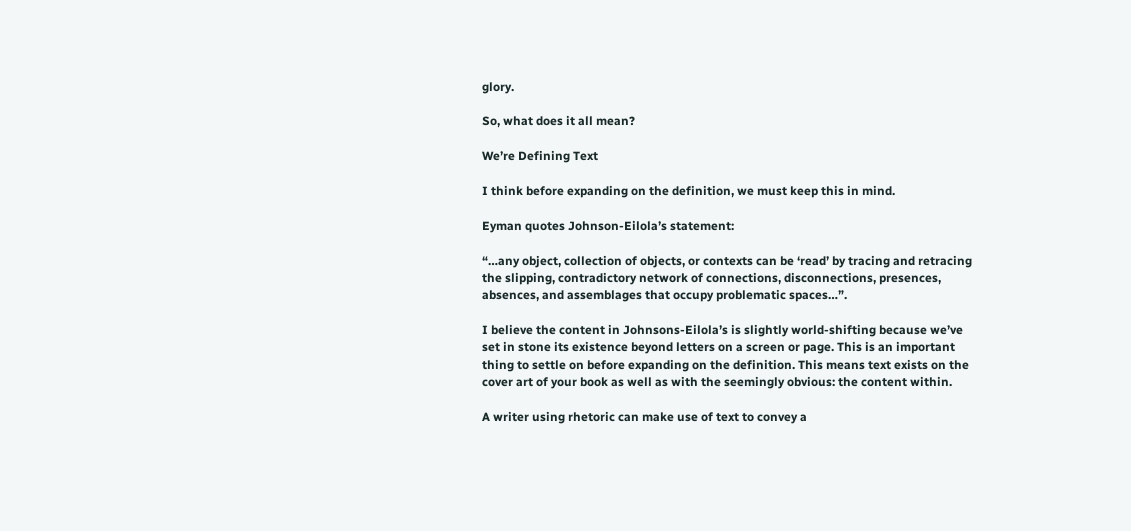glory.

So, what does it all mean?

We’re Defining Text

I think before expanding on the definition, we must keep this in mind.

Eyman quotes Johnson-Eilola’s statement:

“…any object, collection of objects, or contexts can be ‘read’ by tracing and retracing the slipping, contradictory network of connections, disconnections, presences, absences, and assemblages that occupy problematic spaces…”.

I believe the content in Johnsons-Eilola’s is slightly world-shifting because we’ve set in stone its existence beyond letters on a screen or page. This is an important thing to settle on before expanding on the definition. This means text exists on the cover art of your book as well as with the seemingly obvious: the content within.

A writer using rhetoric can make use of text to convey a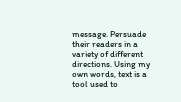message. Persuade their readers in a variety of different directions. Using my own words, text is a tool used to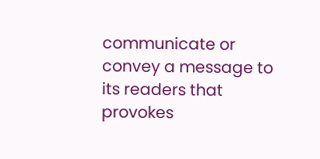communicate or convey a message to its readers that provokes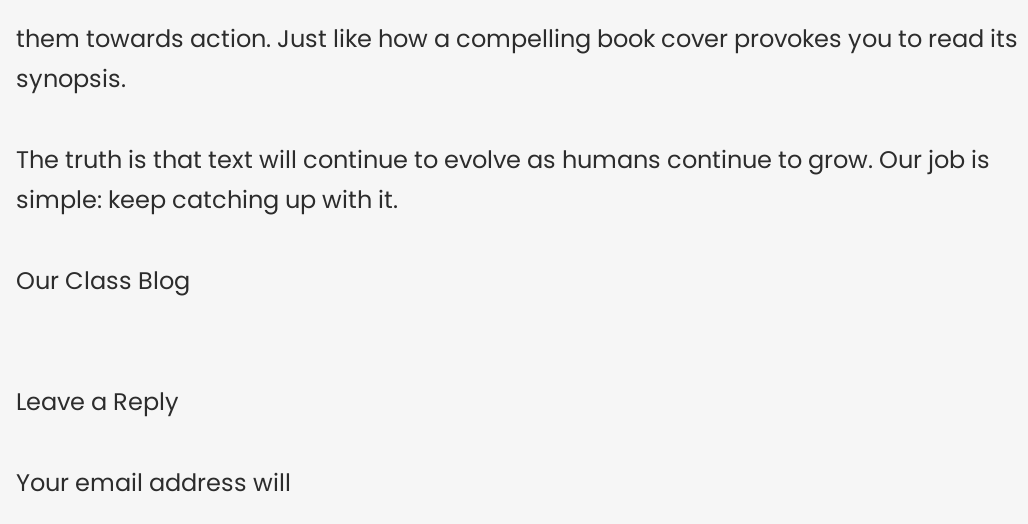them towards action. Just like how a compelling book cover provokes you to read its synopsis.

The truth is that text will continue to evolve as humans continue to grow. Our job is simple: keep catching up with it.

Our Class Blog


Leave a Reply

Your email address will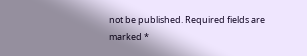not be published. Required fields are marked *